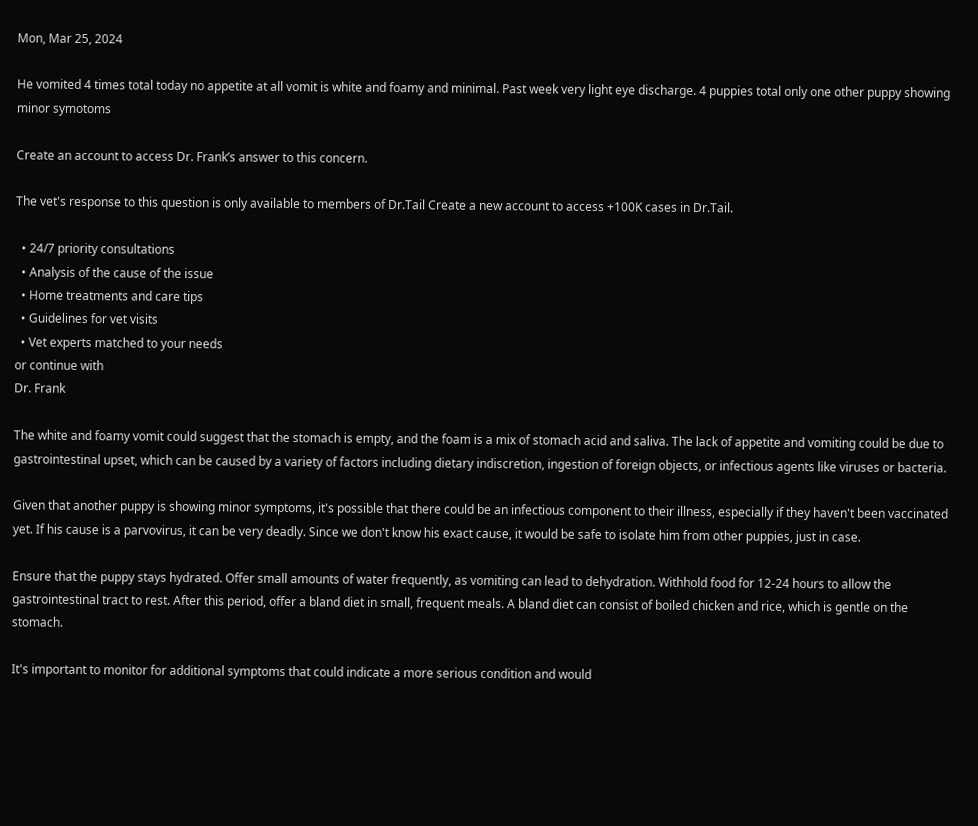Mon, Mar 25, 2024

He vomited 4 times total today no appetite at all vomit is white and foamy and minimal. Past week very light eye discharge. 4 puppies total only one other puppy showing minor symotoms

Create an account to access Dr. Frank’s answer to this concern.

The vet's response to this question is only available to members of Dr.Tail Create a new account to access +100K cases in Dr.Tail.

  • 24/7 priority consultations
  • Analysis of the cause of the issue
  • Home treatments and care tips
  • Guidelines for vet visits
  • Vet experts matched to your needs
or continue with
Dr. Frank

The white and foamy vomit could suggest that the stomach is empty, and the foam is a mix of stomach acid and saliva. The lack of appetite and vomiting could be due to gastrointestinal upset, which can be caused by a variety of factors including dietary indiscretion, ingestion of foreign objects, or infectious agents like viruses or bacteria.

Given that another puppy is showing minor symptoms, it's possible that there could be an infectious component to their illness, especially if they haven't been vaccinated yet. If his cause is a parvovirus, it can be very deadly. Since we don't know his exact cause, it would be safe to isolate him from other puppies, just in case.

Ensure that the puppy stays hydrated. Offer small amounts of water frequently, as vomiting can lead to dehydration. Withhold food for 12-24 hours to allow the gastrointestinal tract to rest. After this period, offer a bland diet in small, frequent meals. A bland diet can consist of boiled chicken and rice, which is gentle on the stomach.

It's important to monitor for additional symptoms that could indicate a more serious condition and would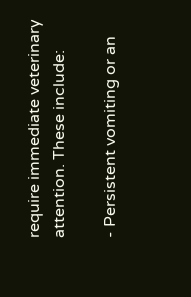require immediate veterinary attention. These include:

- Persistent vomiting or an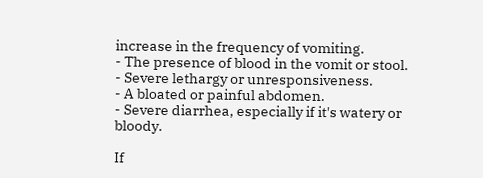increase in the frequency of vomiting.
- The presence of blood in the vomit or stool.
- Severe lethargy or unresponsiveness.
- A bloated or painful abdomen.
- Severe diarrhea, especially if it's watery or bloody.

If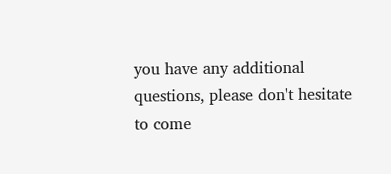you have any additional questions, please don't hesitate to come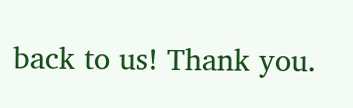back to us! Thank you.